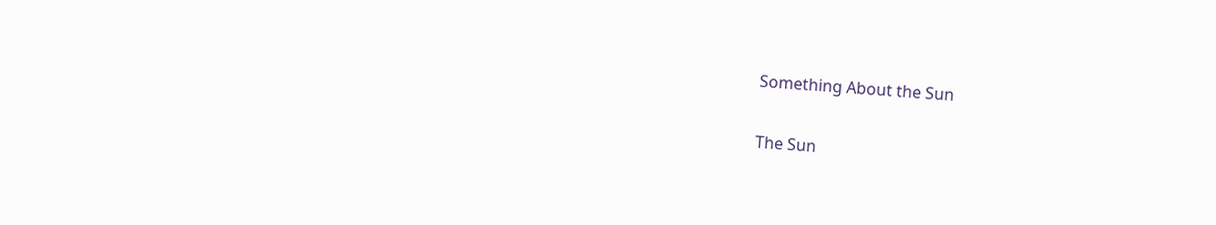Something About the Sun

The Sun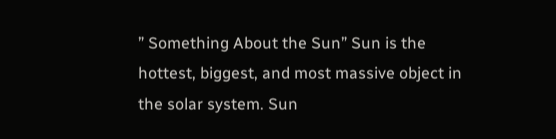” Something About the Sun” Sun is the hottest, biggest, and most massive object in the solar system. Sun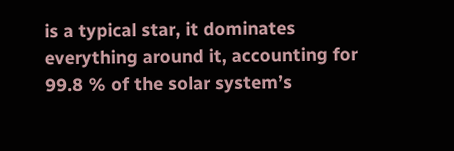is a typical star, it dominates everything around it, accounting for 99.8 % of the solar system’s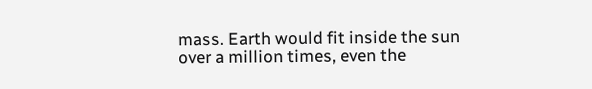mass. Earth would fit inside the sun over a million times, even the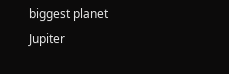biggest planet Jupiter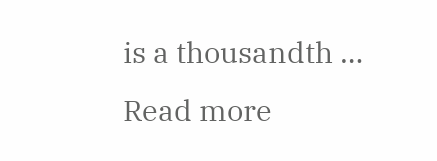is a thousandth … Read more